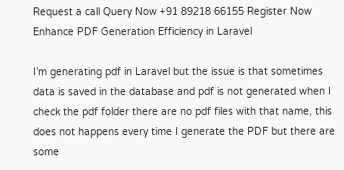Request a call Query Now +91 89218 66155 Register Now
Enhance PDF Generation Efficiency in Laravel

I’m generating pdf in Laravel but the issue is that sometimes data is saved in the database and pdf is not generated when I check the pdf folder there are no pdf files with that name, this does not happens every time I generate the PDF but there are some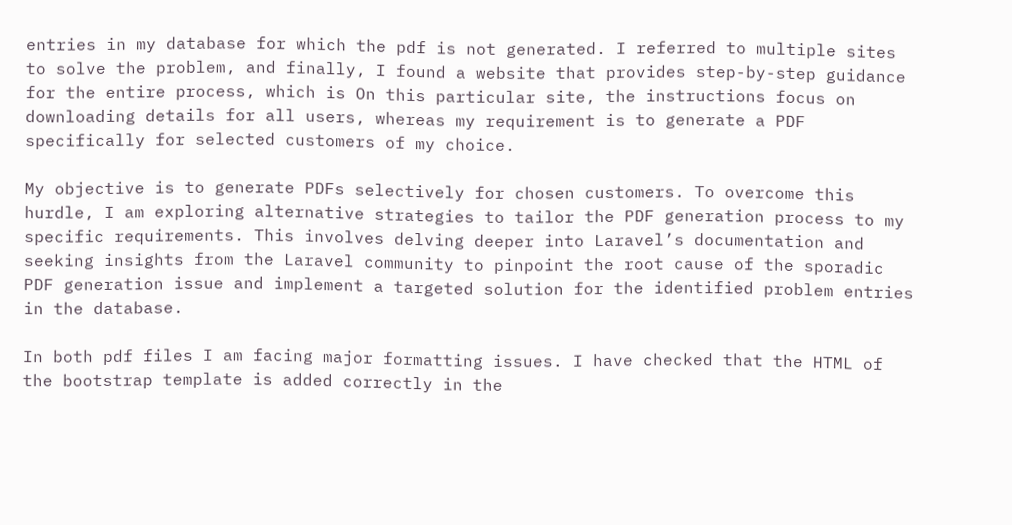entries in my database for which the pdf is not generated. I referred to multiple sites to solve the problem, and finally, I found a website that provides step-by-step guidance for the entire process, which is On this particular site, the instructions focus on downloading details for all users, whereas my requirement is to generate a PDF specifically for selected customers of my choice.

My objective is to generate PDFs selectively for chosen customers. To overcome this hurdle, I am exploring alternative strategies to tailor the PDF generation process to my specific requirements. This involves delving deeper into Laravel’s documentation and seeking insights from the Laravel community to pinpoint the root cause of the sporadic PDF generation issue and implement a targeted solution for the identified problem entries in the database.

In both pdf files I am facing major formatting issues. I have checked that the HTML of the bootstrap template is added correctly in the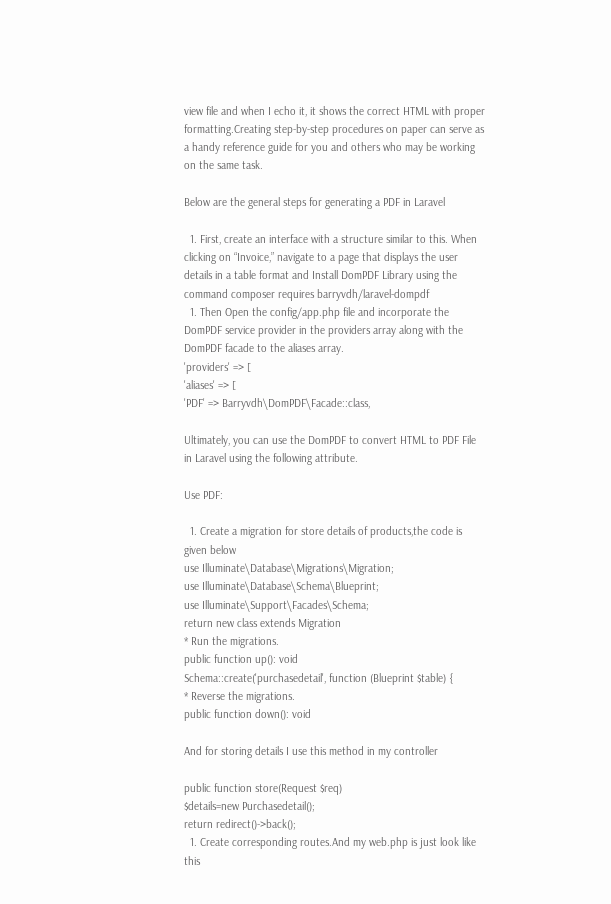view file and when I echo it, it shows the correct HTML with proper formatting.Creating step-by-step procedures on paper can serve as a handy reference guide for you and others who may be working on the same task.

Below are the general steps for generating a PDF in Laravel

  1. First, create an interface with a structure similar to this. When clicking on “Invoice,” navigate to a page that displays the user details in a table format and Install DomPDF Library using the command composer requires barryvdh/laravel-dompdf
  1. Then Open the config/app.php file and incorporate the DomPDF service provider in the providers array along with the DomPDF facade to the aliases array.
'providers' => [
'aliases' => [
'PDF' => Barryvdh\DomPDF\Facade::class,

Ultimately, you can use the DomPDF to convert HTML to PDF File in Laravel using the following attribute.

Use PDF:

  1. Create a migration for store details of products,the code is given below
use Illuminate\Database\Migrations\Migration;
use Illuminate\Database\Schema\Blueprint;
use Illuminate\Support\Facades\Schema;
return new class extends Migration
* Run the migrations.
public function up(): void
Schema::create('purchasedetail', function (Blueprint $table) {
* Reverse the migrations.
public function down(): void

And for storing details I use this method in my controller

public function store(Request $req)
$details=new Purchasedetail();
return redirect()->back();
  1. Create corresponding routes.And my web.php is just look like this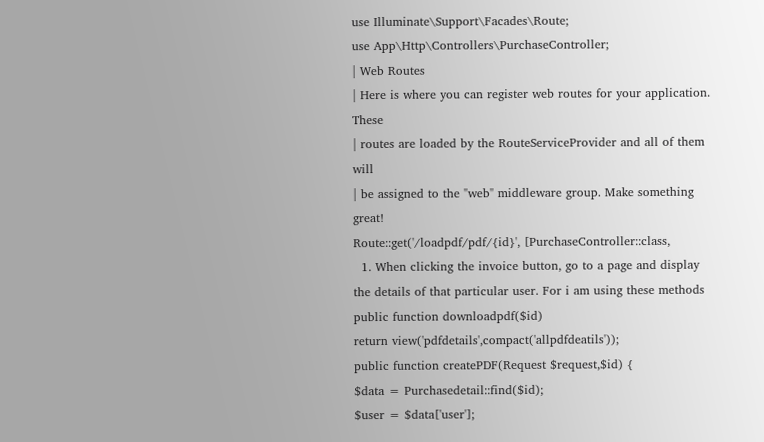use Illuminate\Support\Facades\Route;
use App\Http\Controllers\PurchaseController;
| Web Routes
| Here is where you can register web routes for your application. These
| routes are loaded by the RouteServiceProvider and all of them will
| be assigned to the "web" middleware group. Make something great!
Route::get('/loadpdf/pdf/{id}', [PurchaseController::class,
  1. When clicking the invoice button, go to a page and display the details of that particular user. For i am using these methods
public function downloadpdf($id)
return view('pdfdetails',compact('allpdfdeatils'));
public function createPDF(Request $request,$id) {
$data = Purchasedetail::find($id);
$user = $data['user'];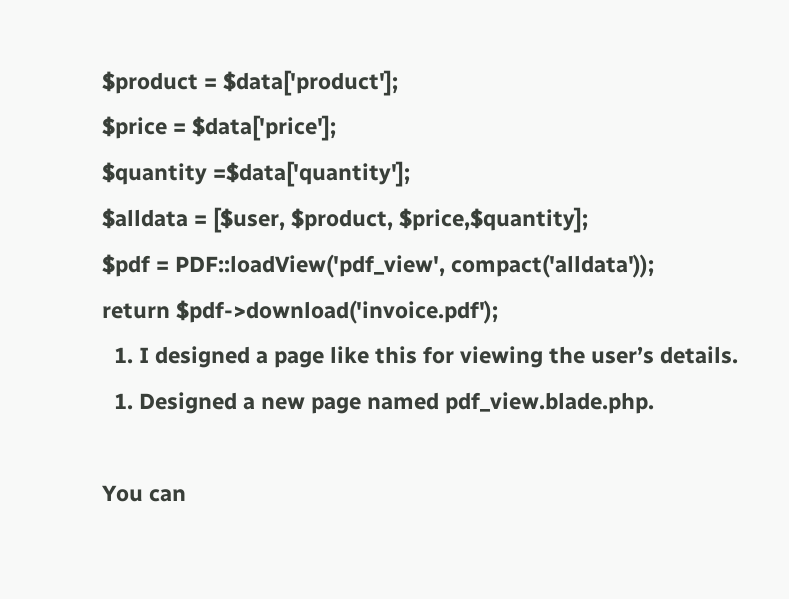$product = $data['product'];
$price = $data['price'];
$quantity =$data['quantity'];
$alldata = [$user, $product, $price,$quantity];
$pdf = PDF::loadView('pdf_view', compact('alldata'));
return $pdf->download('invoice.pdf');
  1. I designed a page like this for viewing the user’s details.
  1. Designed a new page named pdf_view.blade.php.

You can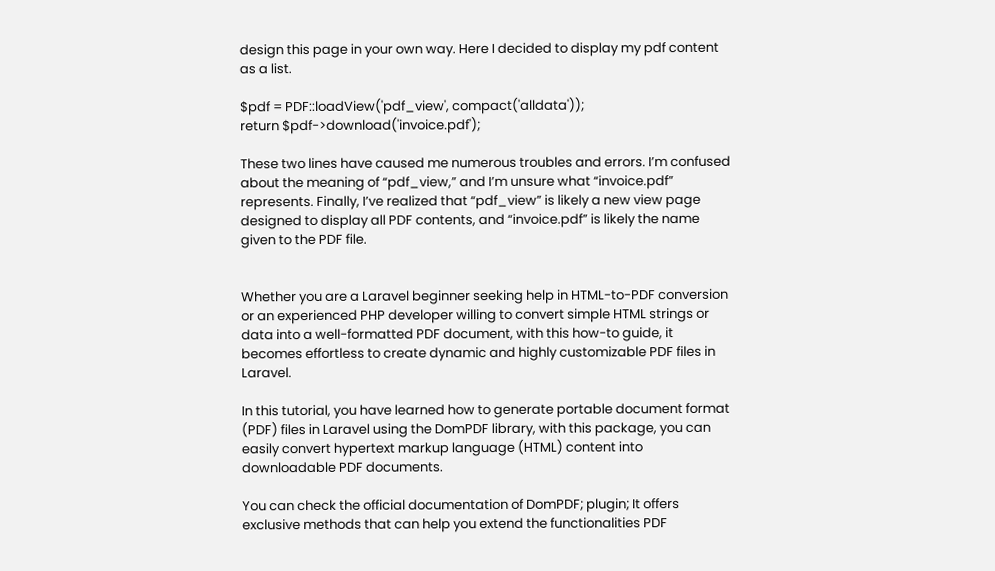design this page in your own way. Here I decided to display my pdf content as a list.

$pdf = PDF::loadView('pdf_view', compact('alldata'));
return $pdf->download('invoice.pdf');

These two lines have caused me numerous troubles and errors. I’m confused about the meaning of “pdf_view,” and I’m unsure what “invoice.pdf” represents. Finally, I’ve realized that “pdf_view” is likely a new view page designed to display all PDF contents, and “invoice.pdf” is likely the name given to the PDF file.


Whether you are a Laravel beginner seeking help in HTML-to-PDF conversion or an experienced PHP developer willing to convert simple HTML strings or data into a well-formatted PDF document, with this how-to guide, it becomes effortless to create dynamic and highly customizable PDF files in Laravel.

In this tutorial, you have learned how to generate portable document format (PDF) files in Laravel using the DomPDF library, with this package, you can easily convert hypertext markup language (HTML) content into downloadable PDF documents.

You can check the official documentation of DomPDF; plugin; It offers exclusive methods that can help you extend the functionalities PDF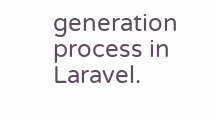generation process in Laravel.